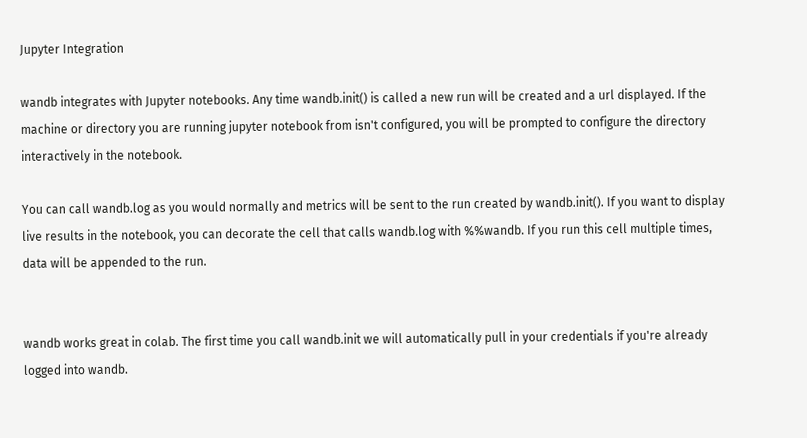Jupyter Integration

wandb integrates with Jupyter notebooks. Any time wandb.init() is called a new run will be created and a url displayed. If the machine or directory you are running jupyter notebook from isn't configured, you will be prompted to configure the directory interactively in the notebook.

You can call wandb.log as you would normally and metrics will be sent to the run created by wandb.init(). If you want to display live results in the notebook, you can decorate the cell that calls wandb.log with %%wandb. If you run this cell multiple times, data will be appended to the run.


wandb works great in colab. The first time you call wandb.init we will automatically pull in your credentials if you're already logged into wandb.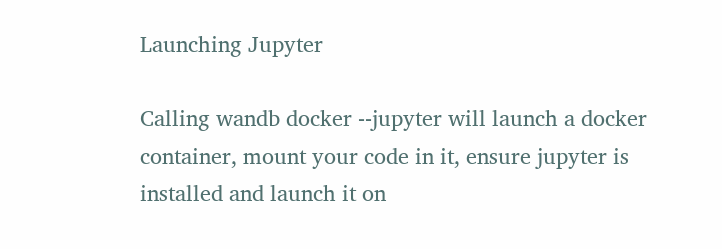Launching Jupyter

Calling wandb docker --jupyter will launch a docker container, mount your code in it, ensure jupyter is installed and launch it on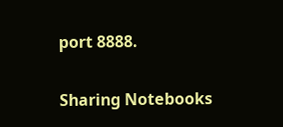port 8888.

Sharing Notebooks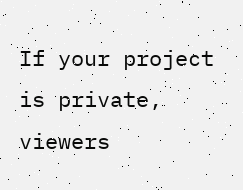If your project is private, viewers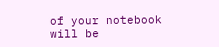of your notebook will be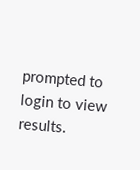prompted to login to view results.